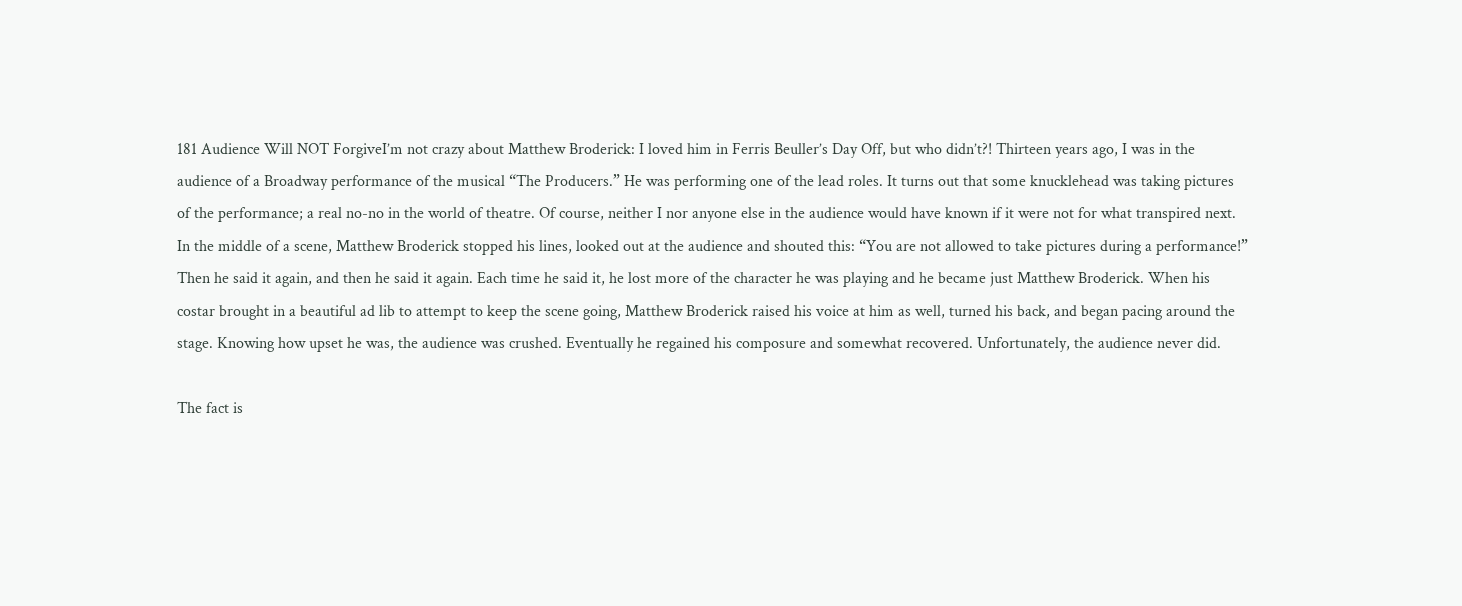181 Audience Will NOT ForgiveI’m not crazy about Matthew Broderick: I loved him in Ferris Beuller’s Day Off, but who didn’t?! Thirteen years ago, I was in the audience of a Broadway performance of the musical “The Producers.” He was performing one of the lead roles. It turns out that some knucklehead was taking pictures of the performance; a real no-no in the world of theatre. Of course, neither I nor anyone else in the audience would have known if it were not for what transpired next. In the middle of a scene, Matthew Broderick stopped his lines, looked out at the audience and shouted this: “You are not allowed to take pictures during a performance!” Then he said it again, and then he said it again. Each time he said it, he lost more of the character he was playing and he became just Matthew Broderick. When his costar brought in a beautiful ad lib to attempt to keep the scene going, Matthew Broderick raised his voice at him as well, turned his back, and began pacing around the stage. Knowing how upset he was, the audience was crushed. Eventually he regained his composure and somewhat recovered. Unfortunately, the audience never did.

The fact is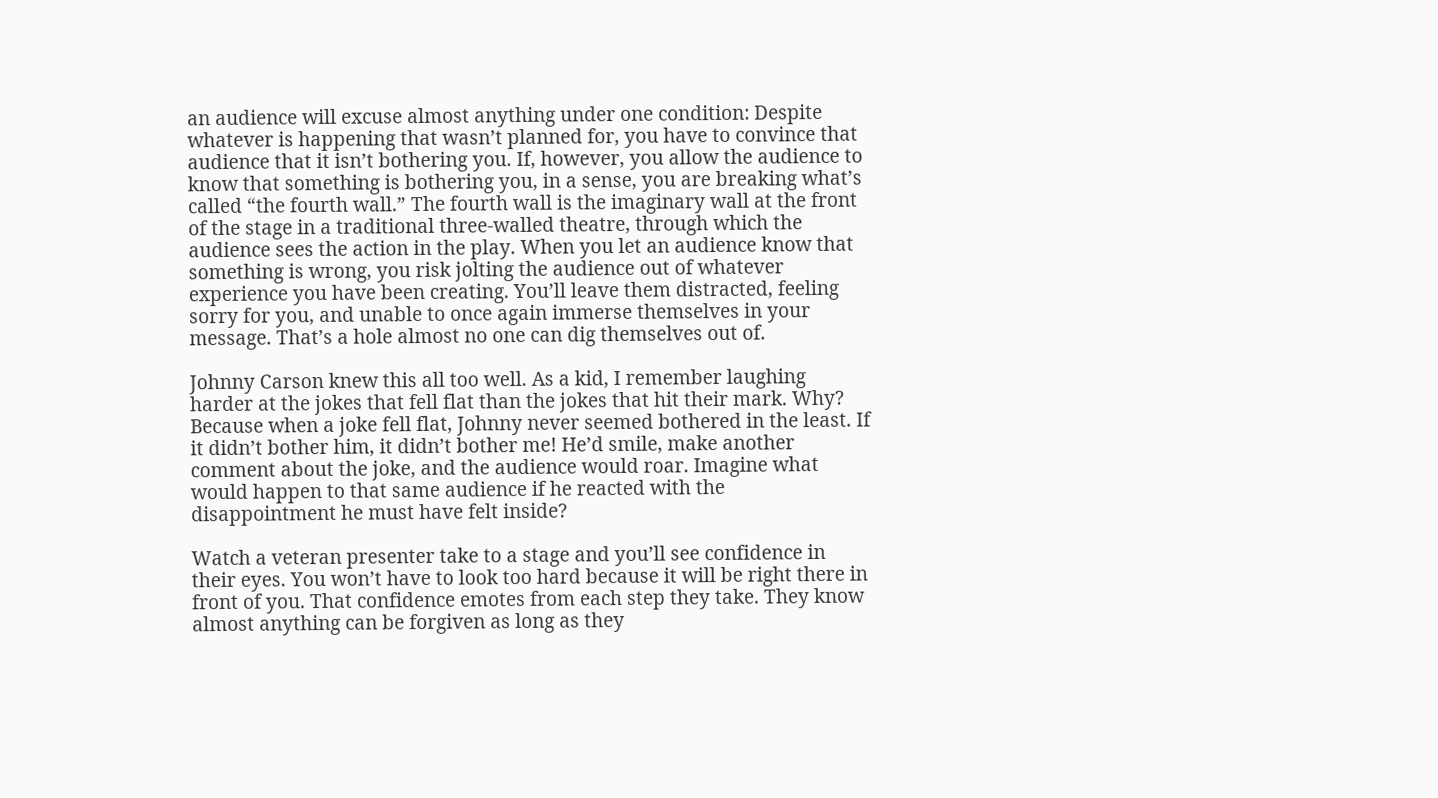an audience will excuse almost anything under one condition: Despite whatever is happening that wasn’t planned for, you have to convince that audience that it isn’t bothering you. If, however, you allow the audience to know that something is bothering you, in a sense, you are breaking what’s called “the fourth wall.” The fourth wall is the imaginary wall at the front of the stage in a traditional three-walled theatre, through which the audience sees the action in the play. When you let an audience know that something is wrong, you risk jolting the audience out of whatever experience you have been creating. You’ll leave them distracted, feeling sorry for you, and unable to once again immerse themselves in your message. That’s a hole almost no one can dig themselves out of.

Johnny Carson knew this all too well. As a kid, I remember laughing harder at the jokes that fell flat than the jokes that hit their mark. Why? Because when a joke fell flat, Johnny never seemed bothered in the least. If it didn’t bother him, it didn’t bother me! He’d smile, make another comment about the joke, and the audience would roar. Imagine what would happen to that same audience if he reacted with the disappointment he must have felt inside?

Watch a veteran presenter take to a stage and you’ll see confidence in their eyes. You won’t have to look too hard because it will be right there in front of you. That confidence emotes from each step they take. They know almost anything can be forgiven as long as they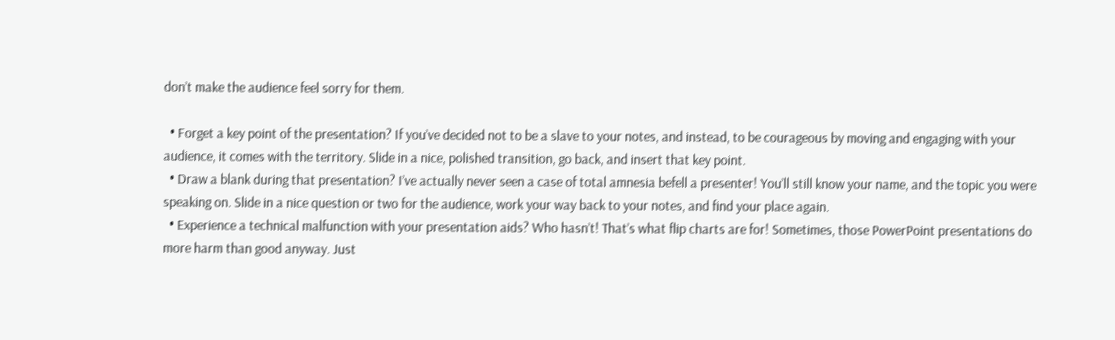don’t make the audience feel sorry for them.

  • Forget a key point of the presentation? If you’ve decided not to be a slave to your notes, and instead, to be courageous by moving and engaging with your audience, it comes with the territory. Slide in a nice, polished transition, go back, and insert that key point.
  • Draw a blank during that presentation? I’ve actually never seen a case of total amnesia befell a presenter! You’ll still know your name, and the topic you were speaking on. Slide in a nice question or two for the audience, work your way back to your notes, and find your place again.
  • Experience a technical malfunction with your presentation aids? Who hasn’t! That’s what flip charts are for! Sometimes, those PowerPoint presentations do more harm than good anyway. Just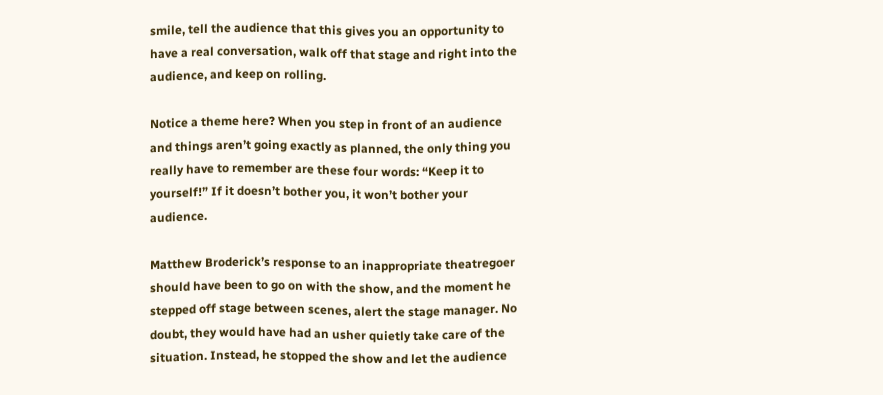smile, tell the audience that this gives you an opportunity to have a real conversation, walk off that stage and right into the audience, and keep on rolling.

Notice a theme here? When you step in front of an audience and things aren’t going exactly as planned, the only thing you really have to remember are these four words: “Keep it to yourself!” If it doesn’t bother you, it won’t bother your audience.

Matthew Broderick’s response to an inappropriate theatregoer should have been to go on with the show, and the moment he stepped off stage between scenes, alert the stage manager. No doubt, they would have had an usher quietly take care of the situation. Instead, he stopped the show and let the audience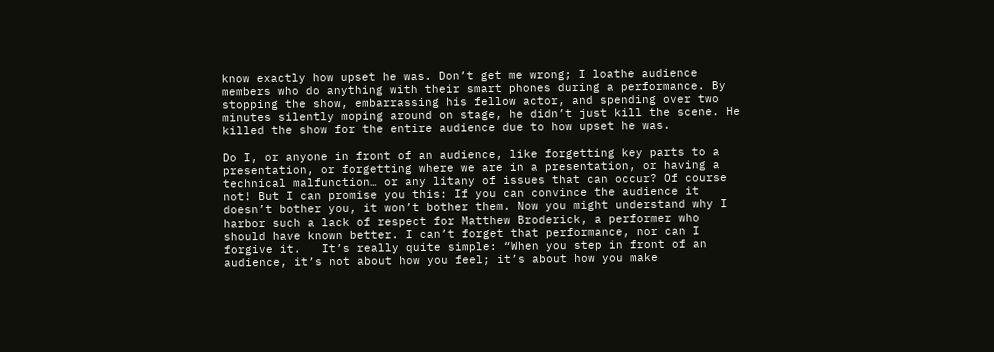know exactly how upset he was. Don’t get me wrong; I loathe audience members who do anything with their smart phones during a performance. By stopping the show, embarrassing his fellow actor, and spending over two minutes silently moping around on stage, he didn’t just kill the scene. He killed the show for the entire audience due to how upset he was.

Do I, or anyone in front of an audience, like forgetting key parts to a presentation, or forgetting where we are in a presentation, or having a technical malfunction… or any litany of issues that can occur? Of course not! But I can promise you this: If you can convince the audience it doesn’t bother you, it won’t bother them. Now you might understand why I harbor such a lack of respect for Matthew Broderick, a performer who should have known better. I can’t forget that performance, nor can I forgive it.   It’s really quite simple: “When you step in front of an audience, it’s not about how you feel; it’s about how you make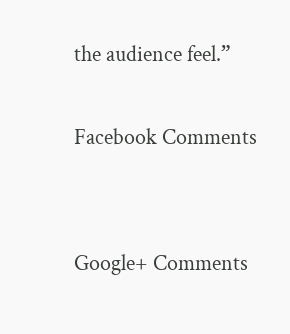the audience feel.”

Facebook Comments


Google+ Comments